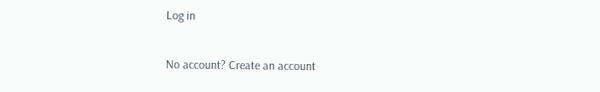Log in

No account? Create an account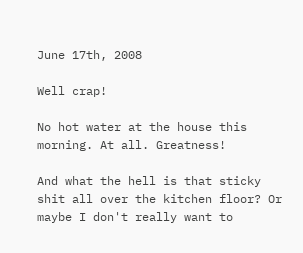June 17th, 2008

Well crap!

No hot water at the house this morning. At all. Greatness!

And what the hell is that sticky shit all over the kitchen floor? Or maybe I don't really want to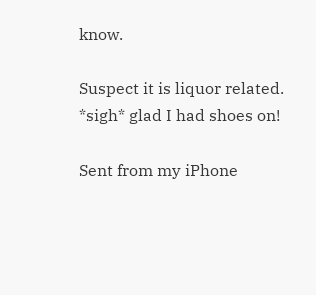know.

Suspect it is liquor related. *sigh* glad I had shoes on!

Sent from my iPhone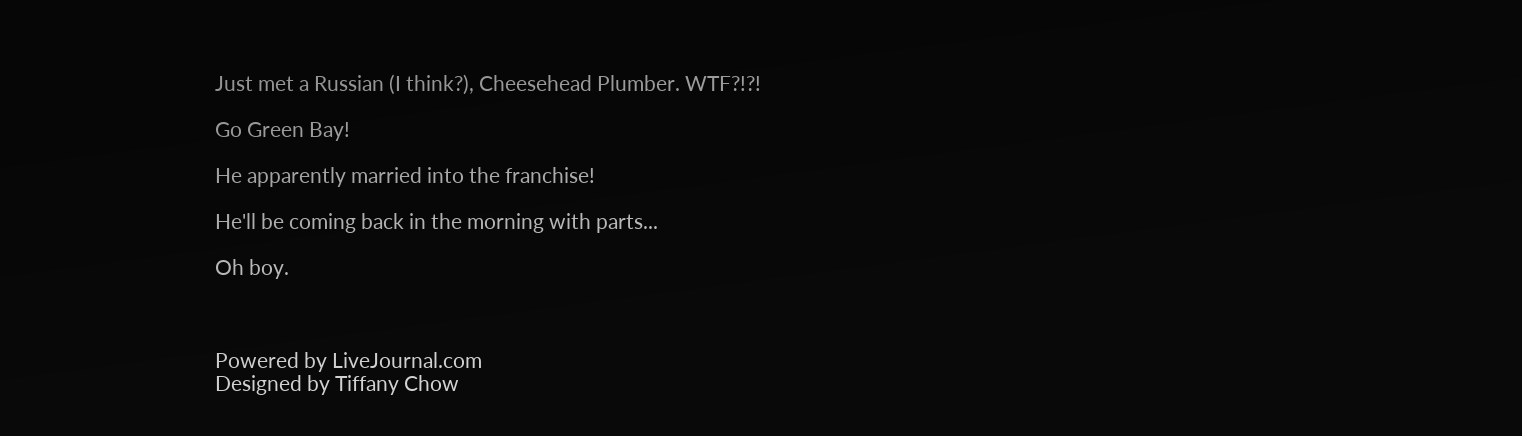Just met a Russian (I think?), Cheesehead Plumber. WTF?!?!

Go Green Bay!

He apparently married into the franchise!

He'll be coming back in the morning with parts...

Oh boy.



Powered by LiveJournal.com
Designed by Tiffany Chow